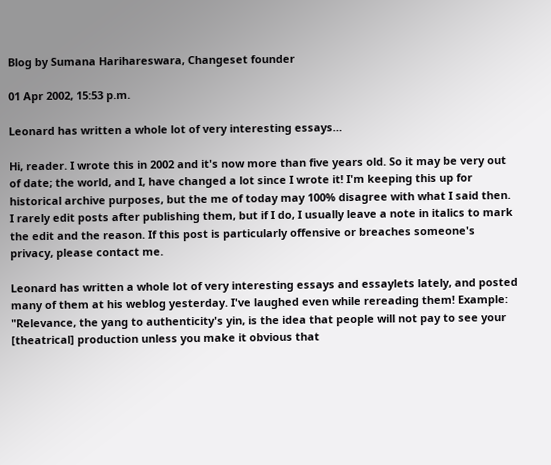Blog by Sumana Harihareswara, Changeset founder

01 Apr 2002, 15:53 p.m.

Leonard has written a whole lot of very interesting essays…

Hi, reader. I wrote this in 2002 and it's now more than five years old. So it may be very out of date; the world, and I, have changed a lot since I wrote it! I'm keeping this up for historical archive purposes, but the me of today may 100% disagree with what I said then. I rarely edit posts after publishing them, but if I do, I usually leave a note in italics to mark the edit and the reason. If this post is particularly offensive or breaches someone's privacy, please contact me.

Leonard has written a whole lot of very interesting essays and essaylets lately, and posted many of them at his weblog yesterday. I've laughed even while rereading them! Example: "Relevance, the yang to authenticity's yin, is the idea that people will not pay to see your [theatrical] production unless you make it obvious that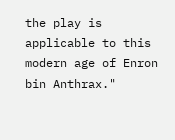the play is applicable to this modern age of Enron bin Anthrax."